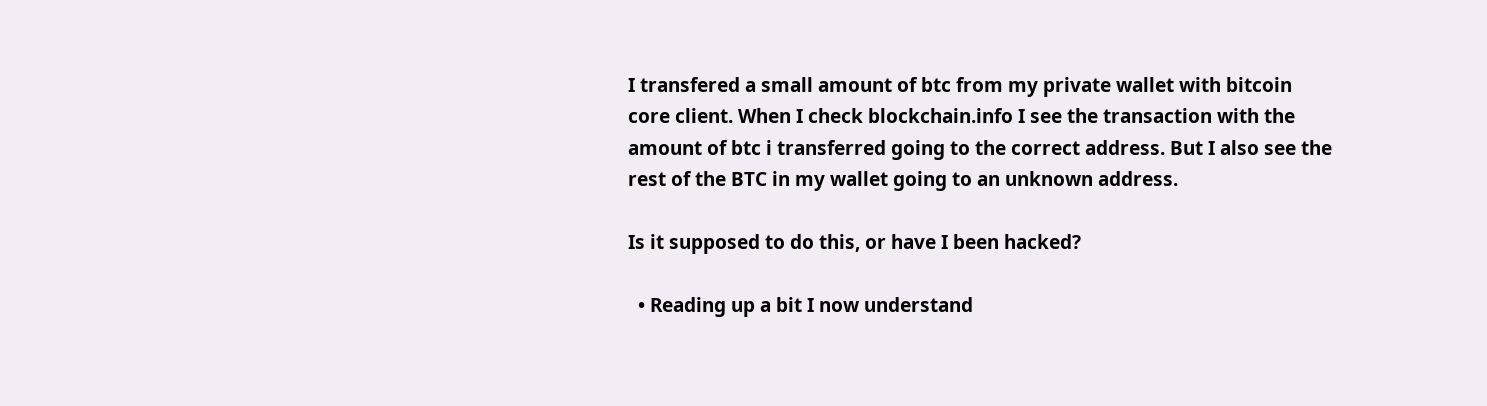I transfered a small amount of btc from my private wallet with bitcoin core client. When I check blockchain.info I see the transaction with the amount of btc i transferred going to the correct address. But I also see the rest of the BTC in my wallet going to an unknown address.

Is it supposed to do this, or have I been hacked?

  • Reading up a bit I now understand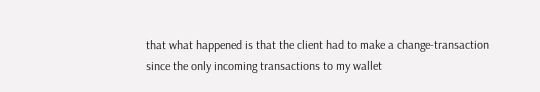that what happened is that the client had to make a change-transaction since the only incoming transactions to my wallet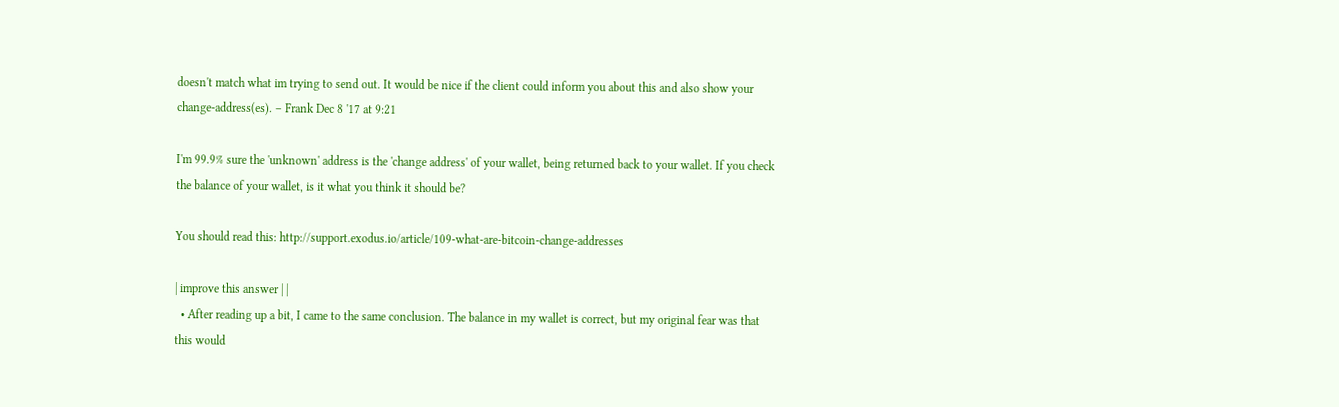doesn't match what im trying to send out. It would be nice if the client could inform you about this and also show your change-address(es). – Frank Dec 8 '17 at 9:21

I'm 99.9% sure the 'unknown' address is the 'change address' of your wallet, being returned back to your wallet. If you check the balance of your wallet, is it what you think it should be?

You should read this: http://support.exodus.io/article/109-what-are-bitcoin-change-addresses

| improve this answer | |
  • After reading up a bit, I came to the same conclusion. The balance in my wallet is correct, but my original fear was that this would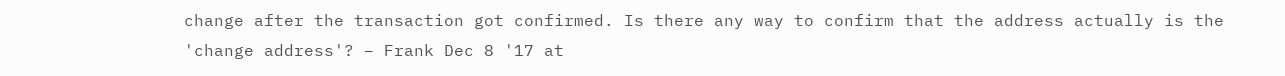change after the transaction got confirmed. Is there any way to confirm that the address actually is the 'change address'? – Frank Dec 8 '17 at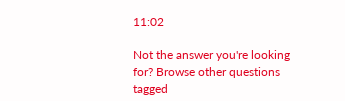11:02

Not the answer you're looking for? Browse other questions tagged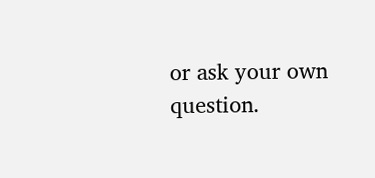or ask your own question.